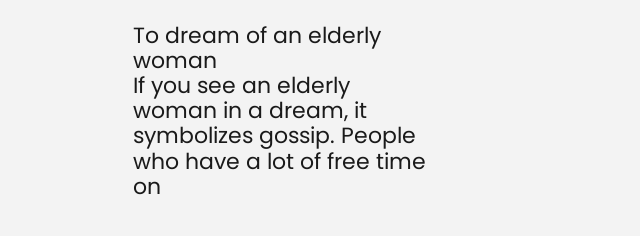To dream of an elderly woman
If you see an elderly woman in a dream, it symbolizes gossip. People who have a lot of free time on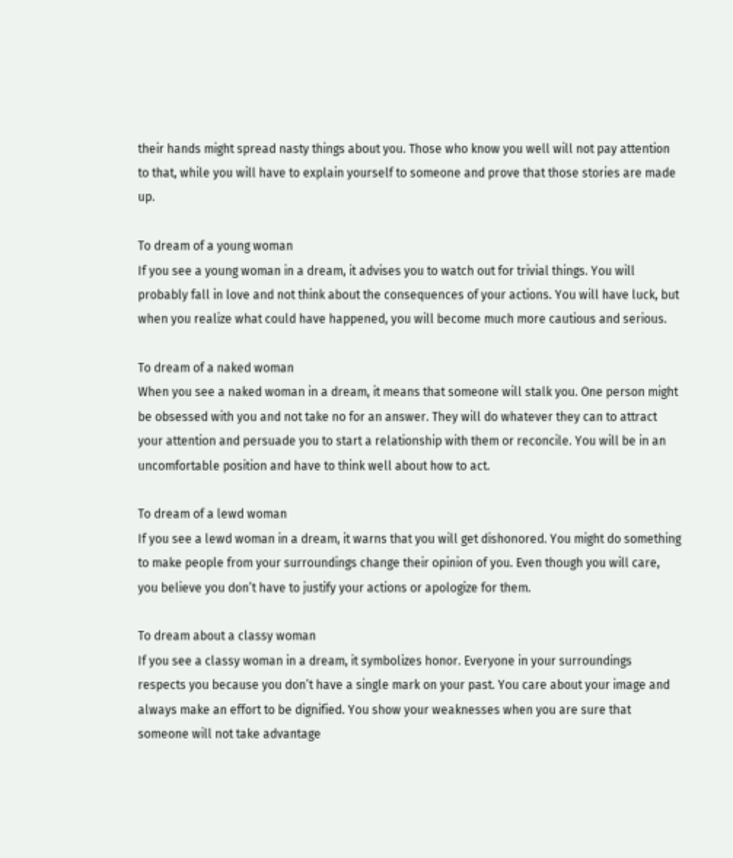their hands might spread nasty things about you. Those who know you well will not pay attention to that, while you will have to explain yourself to someone and prove that those stories are made up.

To dream of a young woman
If you see a young woman in a dream, it advises you to watch out for trivial things. You will probably fall in love and not think about the consequences of your actions. You will have luck, but when you realize what could have happened, you will become much more cautious and serious.

To dream of a naked woman
When you see a naked woman in a dream, it means that someone will stalk you. One person might be obsessed with you and not take no for an answer. They will do whatever they can to attract your attention and persuade you to start a relationship with them or reconcile. You will be in an uncomfortable position and have to think well about how to act.

To dream of a lewd woman
If you see a lewd woman in a dream, it warns that you will get dishonored. You might do something to make people from your surroundings change their opinion of you. Even though you will care, you believe you don’t have to justify your actions or apologize for them.

To dream about a classy woman
If you see a classy woman in a dream, it symbolizes honor. Everyone in your surroundings respects you because you don’t have a single mark on your past. You care about your image and always make an effort to be dignified. You show your weaknesses when you are sure that someone will not take advantage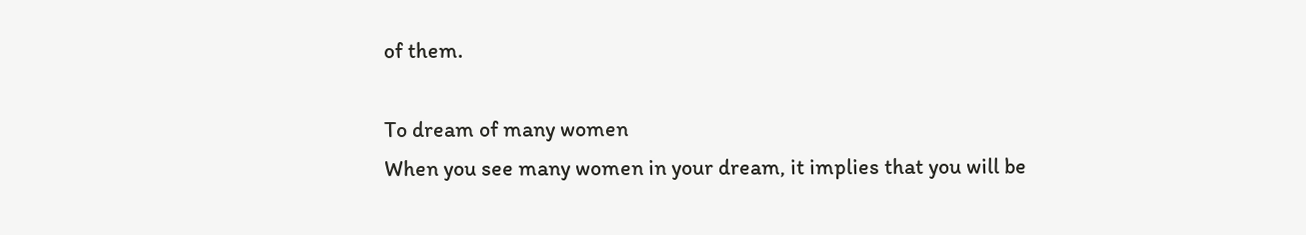of them.

To dream of many women
When you see many women in your dream, it implies that you will be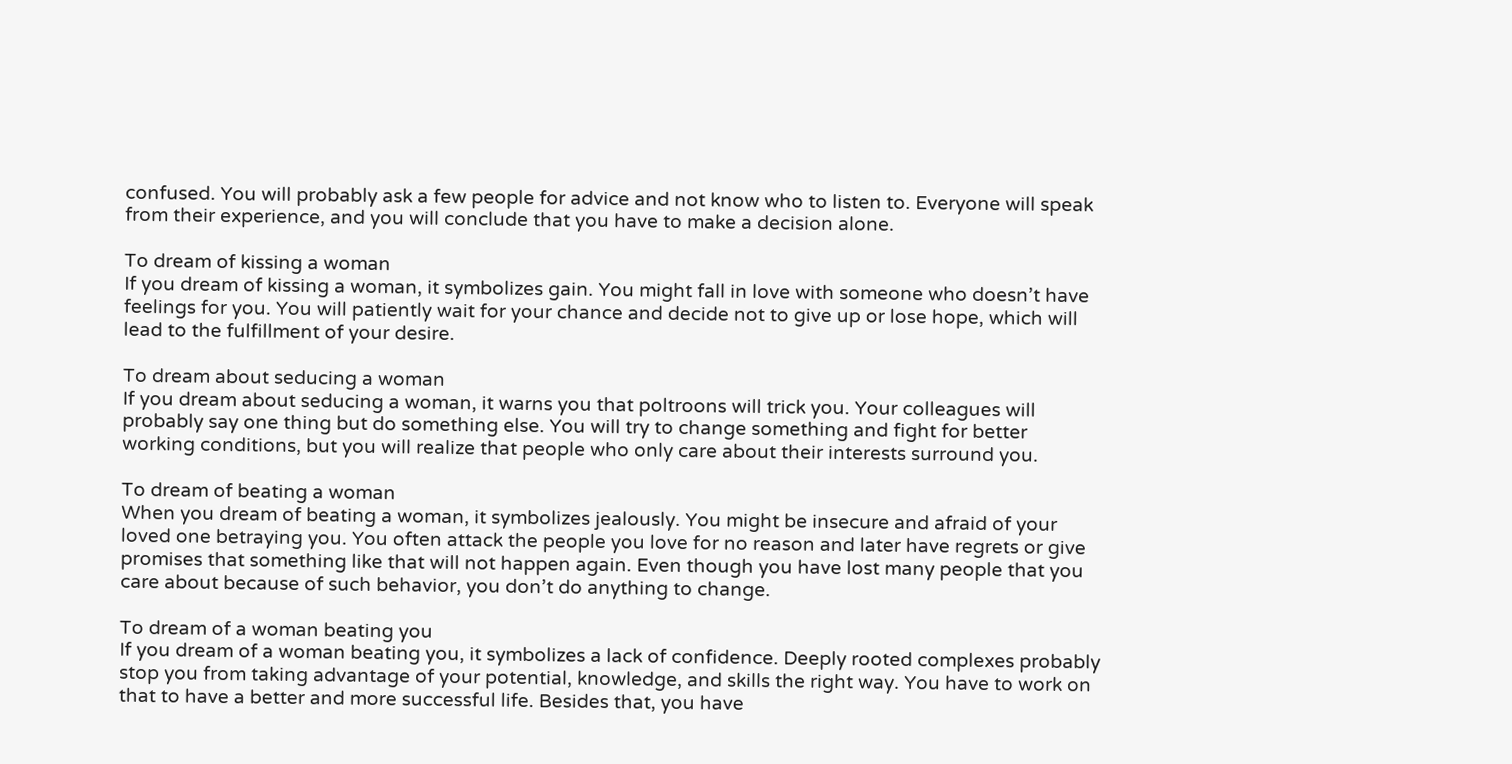confused. You will probably ask a few people for advice and not know who to listen to. Everyone will speak from their experience, and you will conclude that you have to make a decision alone.

To dream of kissing a woman
If you dream of kissing a woman, it symbolizes gain. You might fall in love with someone who doesn’t have feelings for you. You will patiently wait for your chance and decide not to give up or lose hope, which will lead to the fulfillment of your desire.

To dream about seducing a woman
If you dream about seducing a woman, it warns you that poltroons will trick you. Your colleagues will probably say one thing but do something else. You will try to change something and fight for better working conditions, but you will realize that people who only care about their interests surround you.

To dream of beating a woman
When you dream of beating a woman, it symbolizes jealously. You might be insecure and afraid of your loved one betraying you. You often attack the people you love for no reason and later have regrets or give promises that something like that will not happen again. Even though you have lost many people that you care about because of such behavior, you don’t do anything to change.

To dream of a woman beating you
If you dream of a woman beating you, it symbolizes a lack of confidence. Deeply rooted complexes probably stop you from taking advantage of your potential, knowledge, and skills the right way. You have to work on that to have a better and more successful life. Besides that, you have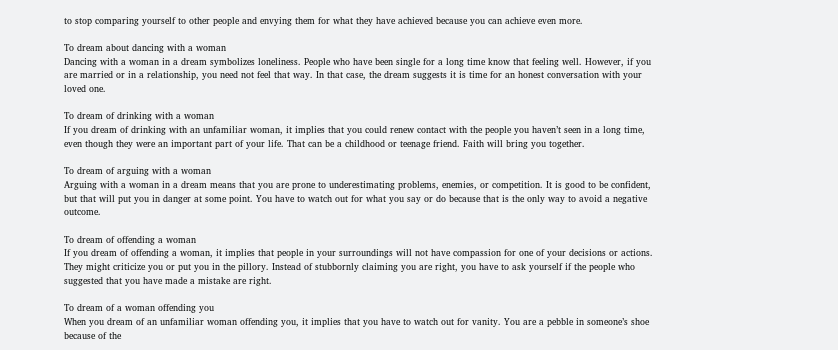to stop comparing yourself to other people and envying them for what they have achieved because you can achieve even more.

To dream about dancing with a woman
Dancing with a woman in a dream symbolizes loneliness. People who have been single for a long time know that feeling well. However, if you are married or in a relationship, you need not feel that way. In that case, the dream suggests it is time for an honest conversation with your loved one.

To dream of drinking with a woman
If you dream of drinking with an unfamiliar woman, it implies that you could renew contact with the people you haven’t seen in a long time, even though they were an important part of your life. That can be a childhood or teenage friend. Faith will bring you together.

To dream of arguing with a woman
Arguing with a woman in a dream means that you are prone to underestimating problems, enemies, or competition. It is good to be confident, but that will put you in danger at some point. You have to watch out for what you say or do because that is the only way to avoid a negative outcome.

To dream of offending a woman
If you dream of offending a woman, it implies that people in your surroundings will not have compassion for one of your decisions or actions. They might criticize you or put you in the pillory. Instead of stubbornly claiming you are right, you have to ask yourself if the people who suggested that you have made a mistake are right.

To dream of a woman offending you
When you dream of an unfamiliar woman offending you, it implies that you have to watch out for vanity. You are a pebble in someone’s shoe because of the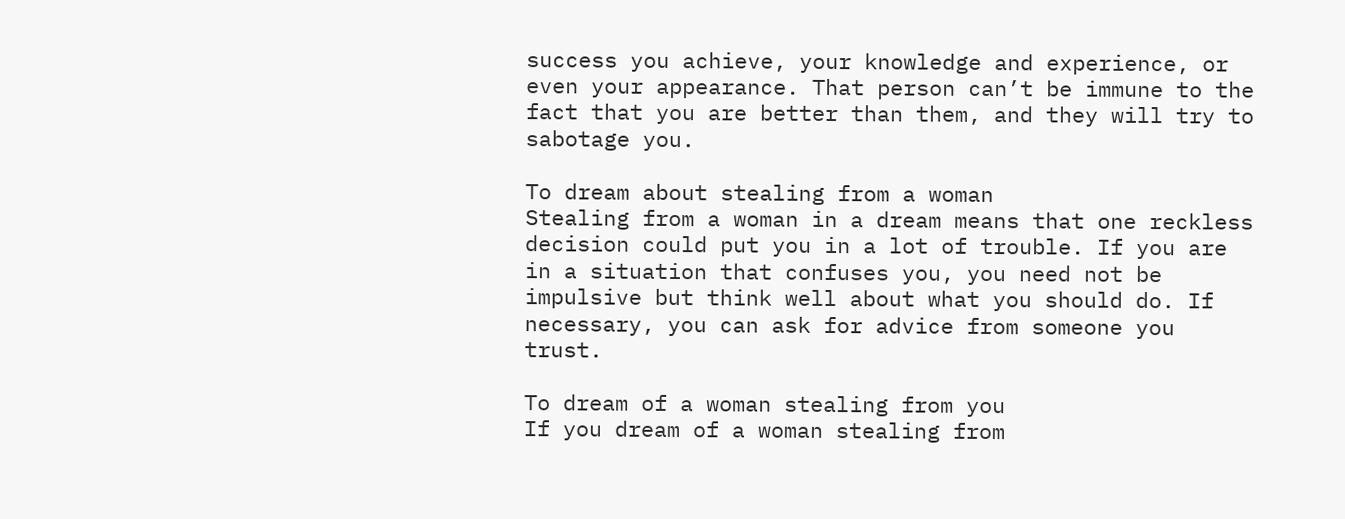success you achieve, your knowledge and experience, or even your appearance. That person can’t be immune to the fact that you are better than them, and they will try to sabotage you.

To dream about stealing from a woman
Stealing from a woman in a dream means that one reckless decision could put you in a lot of trouble. If you are in a situation that confuses you, you need not be impulsive but think well about what you should do. If necessary, you can ask for advice from someone you trust.

To dream of a woman stealing from you
If you dream of a woman stealing from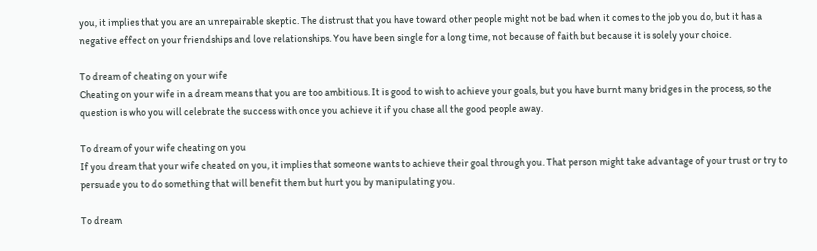you, it implies that you are an unrepairable skeptic. The distrust that you have toward other people might not be bad when it comes to the job you do, but it has a negative effect on your friendships and love relationships. You have been single for a long time, not because of faith but because it is solely your choice.

To dream of cheating on your wife
Cheating on your wife in a dream means that you are too ambitious. It is good to wish to achieve your goals, but you have burnt many bridges in the process, so the question is who you will celebrate the success with once you achieve it if you chase all the good people away.

To dream of your wife cheating on you
If you dream that your wife cheated on you, it implies that someone wants to achieve their goal through you. That person might take advantage of your trust or try to persuade you to do something that will benefit them but hurt you by manipulating you.

To dream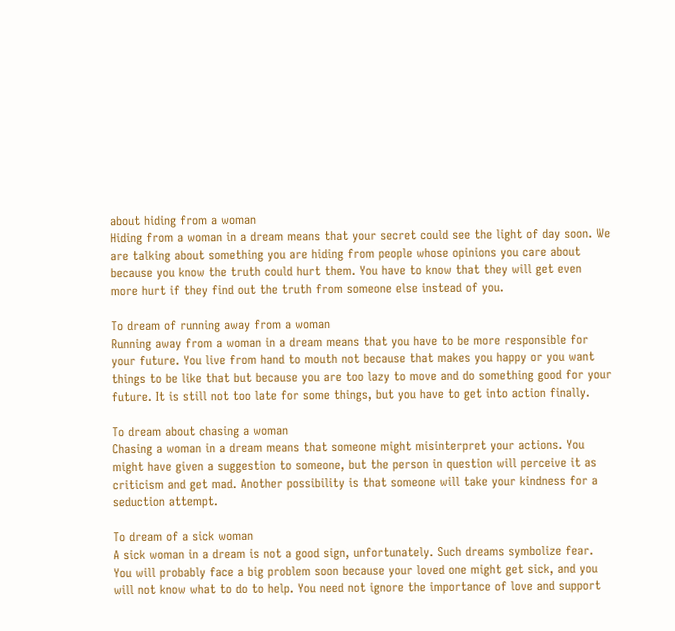about hiding from a woman
Hiding from a woman in a dream means that your secret could see the light of day soon. We are talking about something you are hiding from people whose opinions you care about because you know the truth could hurt them. You have to know that they will get even more hurt if they find out the truth from someone else instead of you.

To dream of running away from a woman
Running away from a woman in a dream means that you have to be more responsible for your future. You live from hand to mouth not because that makes you happy or you want things to be like that but because you are too lazy to move and do something good for your future. It is still not too late for some things, but you have to get into action finally.

To dream about chasing a woman
Chasing a woman in a dream means that someone might misinterpret your actions. You might have given a suggestion to someone, but the person in question will perceive it as criticism and get mad. Another possibility is that someone will take your kindness for a seduction attempt.

To dream of a sick woman
A sick woman in a dream is not a good sign, unfortunately. Such dreams symbolize fear. You will probably face a big problem soon because your loved one might get sick, and you will not know what to do to help. You need not ignore the importance of love and support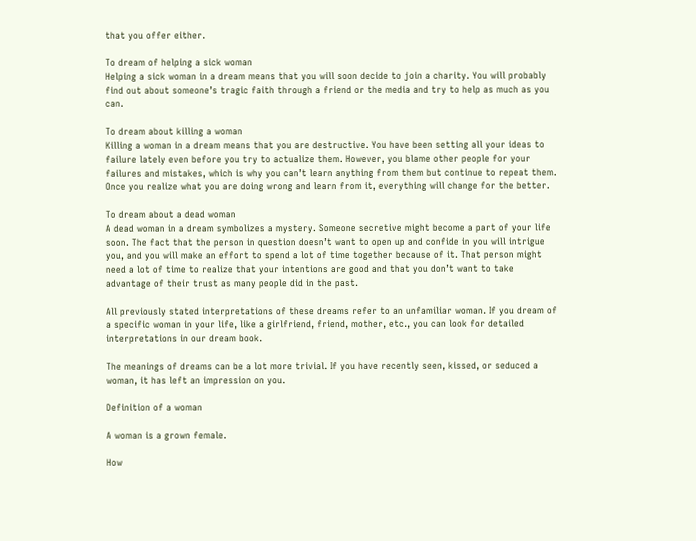that you offer either.

To dream of helping a sick woman
Helping a sick woman in a dream means that you will soon decide to join a charity. You will probably find out about someone’s tragic faith through a friend or the media and try to help as much as you can.

To dream about killing a woman
Killing a woman in a dream means that you are destructive. You have been setting all your ideas to failure lately even before you try to actualize them. However, you blame other people for your failures and mistakes, which is why you can’t learn anything from them but continue to repeat them. Once you realize what you are doing wrong and learn from it, everything will change for the better.

To dream about a dead woman
A dead woman in a dream symbolizes a mystery. Someone secretive might become a part of your life soon. The fact that the person in question doesn’t want to open up and confide in you will intrigue you, and you will make an effort to spend a lot of time together because of it. That person might need a lot of time to realize that your intentions are good and that you don’t want to take advantage of their trust as many people did in the past.

All previously stated interpretations of these dreams refer to an unfamiliar woman. If you dream of a specific woman in your life, like a girlfriend, friend, mother, etc., you can look for detailed interpretations in our dream book.

The meanings of dreams can be a lot more trivial. If you have recently seen, kissed, or seduced a woman, it has left an impression on you.

Definition of a woman

A woman is a grown female.

How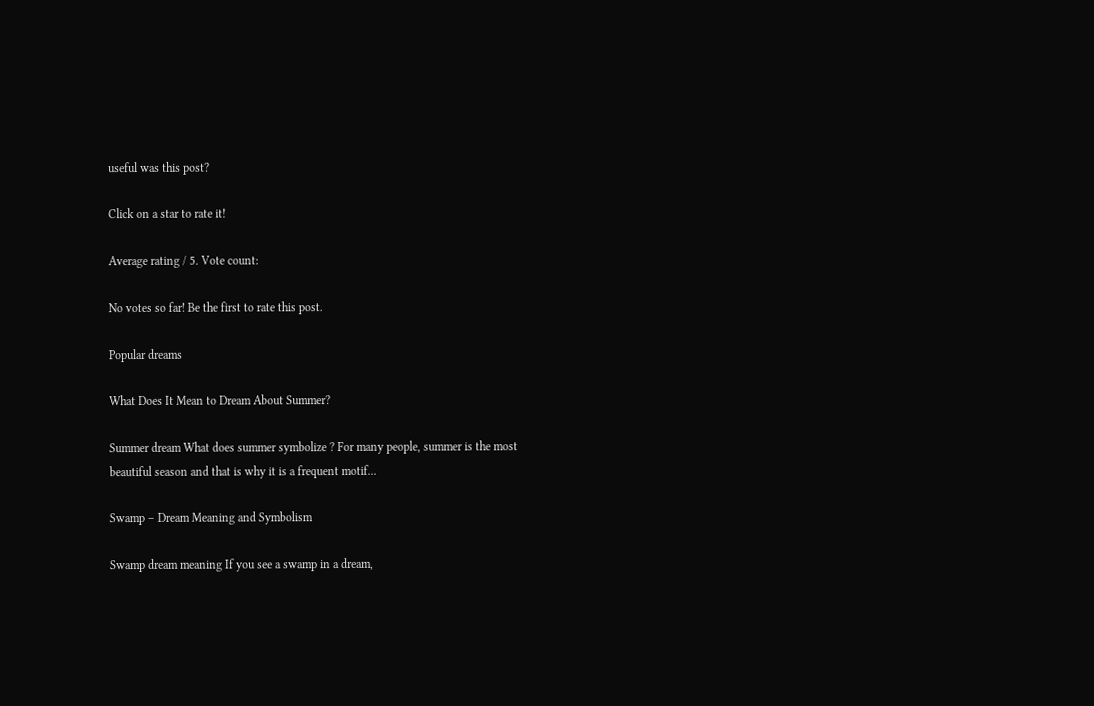useful was this post?

Click on a star to rate it!

Average rating / 5. Vote count:

No votes so far! Be the first to rate this post.

Popular dreams

What Does It Mean to Dream About Summer?

Summer dream What does summer symbolize ? For many people, summer is the most beautiful season and that is why it is a frequent motif...

Swamp – Dream Meaning and Symbolism

Swamp dream meaning If you see a swamp in a dream,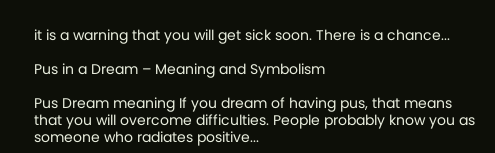it is a warning that you will get sick soon. There is a chance...

Pus in a Dream – Meaning and Symbolism

Pus Dream meaning If you dream of having pus, that means that you will overcome difficulties. People probably know you as someone who radiates positive...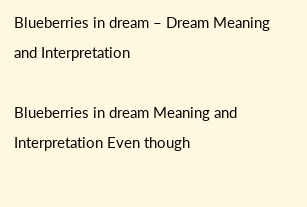Blueberries in dream – Dream Meaning and Interpretation

Blueberries in dream Meaning and Interpretation Even though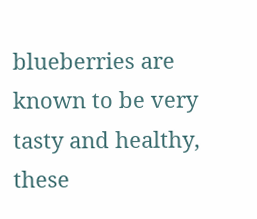blueberries are known to be very tasty and healthy, these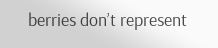berries don’t represent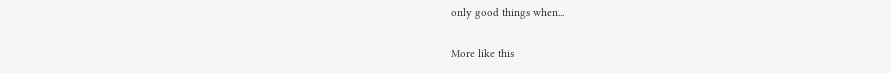only good things when...

More like this